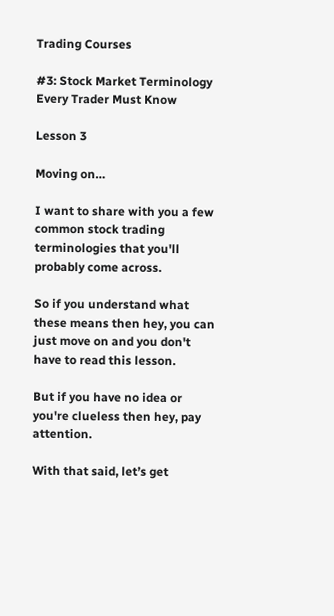Trading Courses

#3: Stock Market Terminology Every Trader Must Know

Lesson 3

Moving on…

I want to share with you a few common stock trading terminologies that you'll probably come across.

So if you understand what these means then hey, you can just move on and you don't have to read this lesson.

But if you have no idea or you're clueless then hey, pay attention.

With that said, let’s get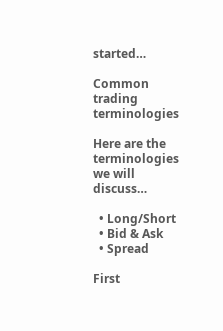started…

Common trading terminologies

Here are the terminologies we will discuss…

  • Long/Short
  • Bid & Ask
  • Spread

First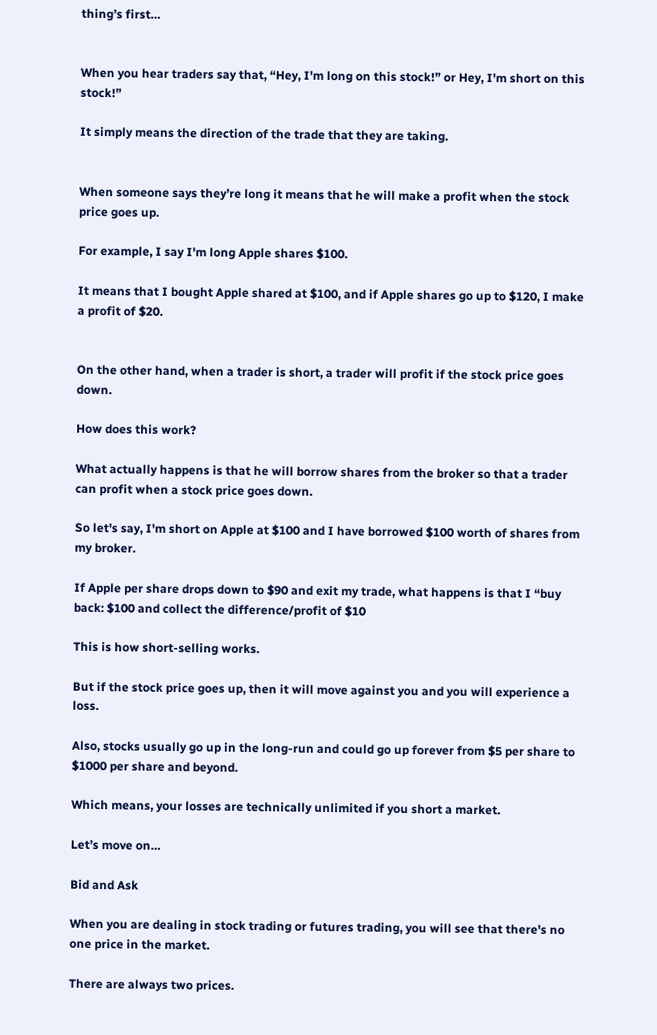thing’s first…


When you hear traders say that, “Hey, I'm long on this stock!” or Hey, I'm short on this stock!”

It simply means the direction of the trade that they are taking.


When someone says they’re long it means that he will make a profit when the stock price goes up.

For example, I say I'm long Apple shares $100.

It means that I bought Apple shared at $100, and if Apple shares go up to $120, I make a profit of $20.


On the other hand, when a trader is short, a trader will profit if the stock price goes down.

How does this work?

What actually happens is that he will borrow shares from the broker so that a trader can profit when a stock price goes down.

So let's say, I'm short on Apple at $100 and I have borrowed $100 worth of shares from my broker.

If Apple per share drops down to $90 and exit my trade, what happens is that I “buy back: $100 and collect the difference/profit of $10

This is how short-selling works.

But if the stock price goes up, then it will move against you and you will experience a loss.

Also, stocks usually go up in the long-run and could go up forever from $5 per share to $1000 per share and beyond.

Which means, your losses are technically unlimited if you short a market.

Let’s move on…

Bid and Ask

When you are dealing in stock trading or futures trading, you will see that there's no one price in the market.

There are always two prices.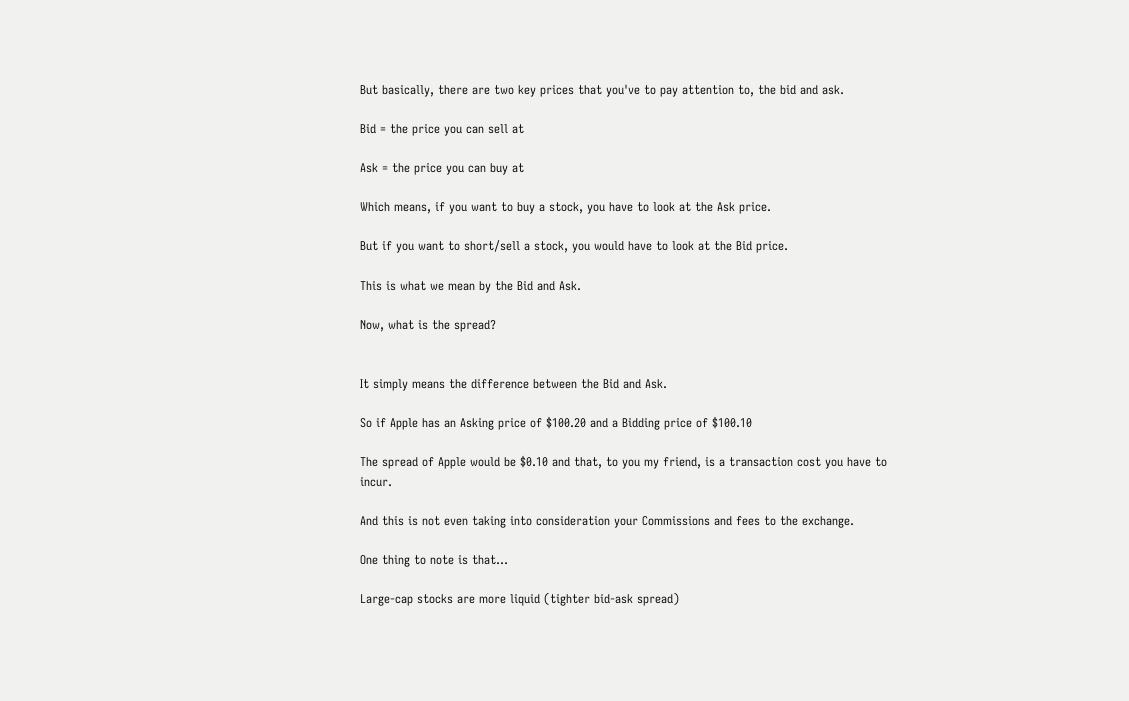But basically, there are two key prices that you've to pay attention to, the bid and ask.

Bid = the price you can sell at

Ask = the price you can buy at

Which means, if you want to buy a stock, you have to look at the Ask price.

But if you want to short/sell a stock, you would have to look at the Bid price.

This is what we mean by the Bid and Ask.

Now, what is the spread?


It simply means the difference between the Bid and Ask.

So if Apple has an Asking price of $100.20 and a Bidding price of $100.10

The spread of Apple would be $0.10 and that, to you my friend, is a transaction cost you have to incur.

And this is not even taking into consideration your Commissions and fees to the exchange.

One thing to note is that…

Large-cap stocks are more liquid (tighter bid-ask spread)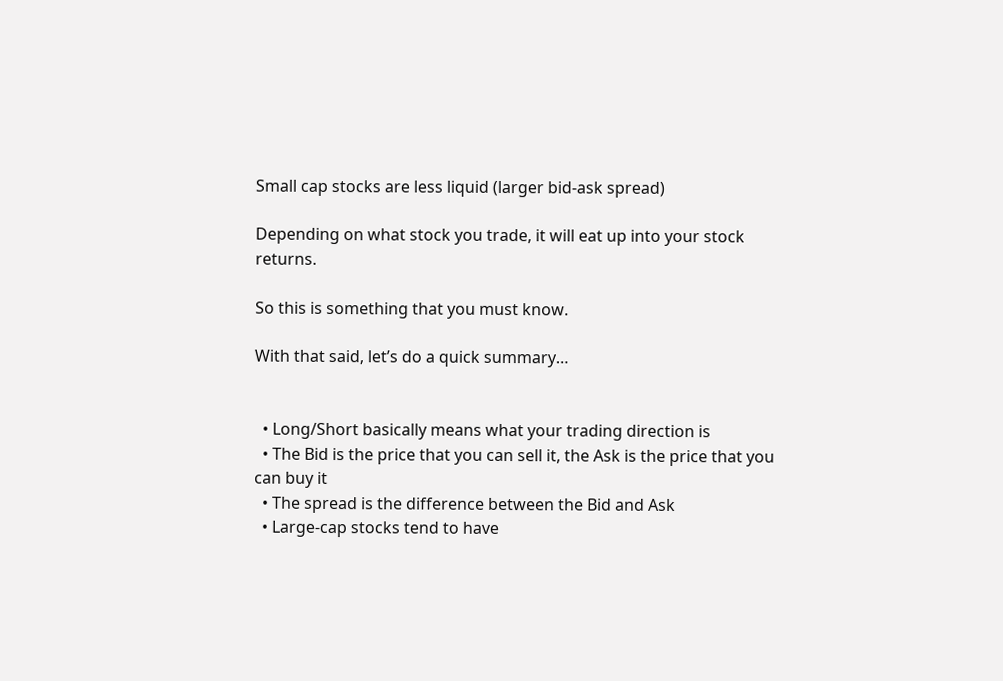Small cap stocks are less liquid (larger bid-ask spread)

Depending on what stock you trade, it will eat up into your stock returns.

So this is something that you must know.

With that said, let’s do a quick summary…


  • Long/Short basically means what your trading direction is
  • The Bid is the price that you can sell it, the Ask is the price that you can buy it
  • The spread is the difference between the Bid and Ask
  • Large-cap stocks tend to have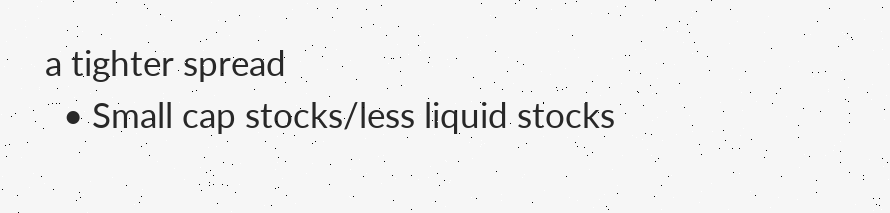a tighter spread
  • Small cap stocks/less liquid stocks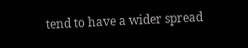tend to have a wider spread